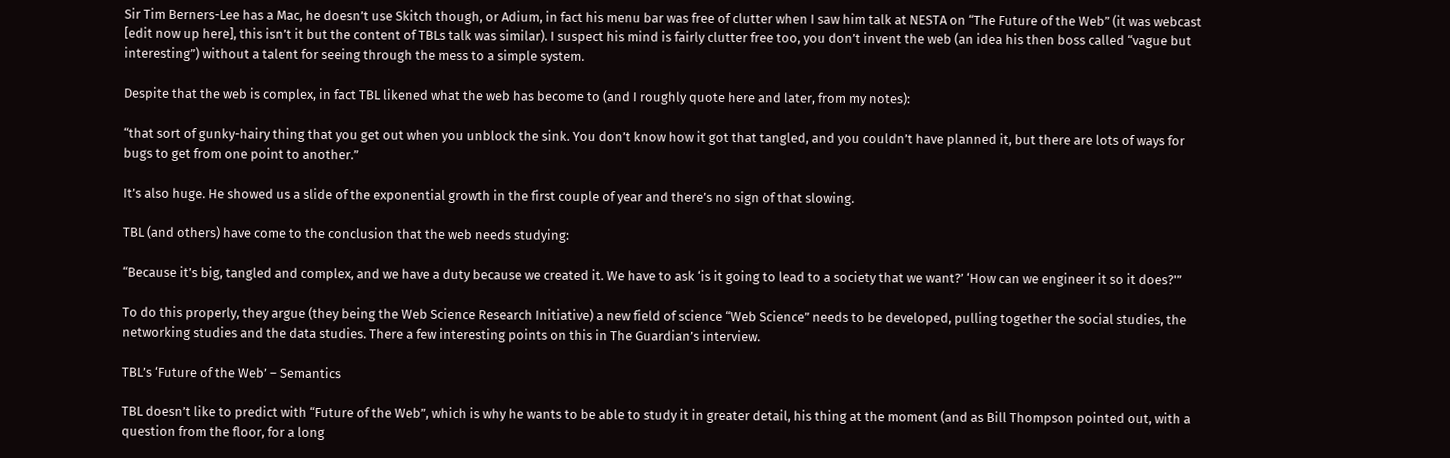Sir Tim Berners-Lee has a Mac, he doesn’t use Skitch though, or Adium, in fact his menu bar was free of clutter when I saw him talk at NESTA on “The Future of the Web” (it was webcast [edit now up here], this isn’t it but the content of TBLs talk was similar). I suspect his mind is fairly clutter free too, you don’t invent the web (an idea his then boss called “vague but interesting”) without a talent for seeing through the mess to a simple system.

Despite that the web is complex, in fact TBL likened what the web has become to (and I roughly quote here and later, from my notes):

“that sort of gunky-hairy thing that you get out when you unblock the sink. You don’t know how it got that tangled, and you couldn’t have planned it, but there are lots of ways for bugs to get from one point to another.”

It’s also huge. He showed us a slide of the exponential growth in the first couple of year and there’s no sign of that slowing.

TBL (and others) have come to the conclusion that the web needs studying:

“Because it’s big, tangled and complex, and we have a duty because we created it. We have to ask ‘is it going to lead to a society that we want?’ ‘How can we engineer it so it does?'”

To do this properly, they argue (they being the Web Science Research Initiative) a new field of science “Web Science” needs to be developed, pulling together the social studies, the networking studies and the data studies. There a few interesting points on this in The Guardian’s interview.

TBL’s ‘Future of the Web’ – Semantics

TBL doesn’t like to predict with “Future of the Web”, which is why he wants to be able to study it in greater detail, his thing at the moment (and as Bill Thompson pointed out, with a question from the floor, for a long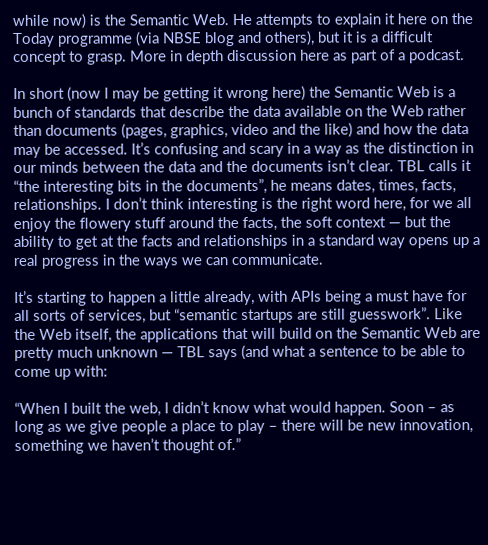while now) is the Semantic Web. He attempts to explain it here on the Today programme (via NBSE blog and others), but it is a difficult concept to grasp. More in depth discussion here as part of a podcast.

In short (now I may be getting it wrong here) the Semantic Web is a bunch of standards that describe the data available on the Web rather than documents (pages, graphics, video and the like) and how the data may be accessed. It’s confusing and scary in a way as the distinction in our minds between the data and the documents isn’t clear. TBL calls it “the interesting bits in the documents”, he means dates, times, facts, relationships. I don’t think interesting is the right word here, for we all enjoy the flowery stuff around the facts, the soft context — but the ability to get at the facts and relationships in a standard way opens up a real progress in the ways we can communicate.

It’s starting to happen a little already, with APIs being a must have for all sorts of services, but “semantic startups are still guesswork”. Like the Web itself, the applications that will build on the Semantic Web are pretty much unknown — TBL says (and what a sentence to be able to come up with:

“When I built the web, I didn’t know what would happen. Soon – as long as we give people a place to play – there will be new innovation, something we haven’t thought of.”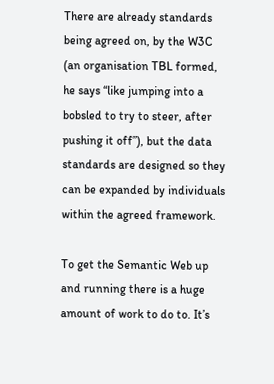There are already standards being agreed on, by the W3C (an organisation TBL formed, he says “like jumping into a bobsled to try to steer, after pushing it off”), but the data standards are designed so they can be expanded by individuals within the agreed framework.

To get the Semantic Web up and running there is a huge amount of work to do to. It’s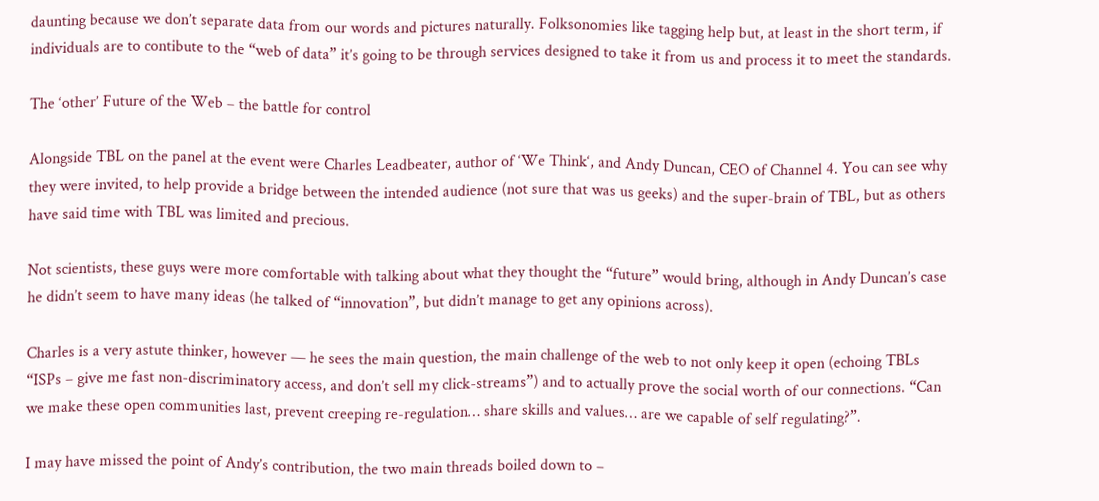daunting because we don’t separate data from our words and pictures naturally. Folksonomies like tagging help but, at least in the short term, if individuals are to contibute to the “web of data” it’s going to be through services designed to take it from us and process it to meet the standards.

The ‘other’ Future of the Web – the battle for control

Alongside TBL on the panel at the event were Charles Leadbeater, author of ‘We Think‘, and Andy Duncan, CEO of Channel 4. You can see why they were invited, to help provide a bridge between the intended audience (not sure that was us geeks) and the super-brain of TBL, but as others have said time with TBL was limited and precious.

Not scientists, these guys were more comfortable with talking about what they thought the “future” would bring, although in Andy Duncan’s case he didn’t seem to have many ideas (he talked of “innovation”, but didn’t manage to get any opinions across).

Charles is a very astute thinker, however — he sees the main question, the main challenge of the web to not only keep it open (echoing TBLs “ISPs – give me fast non-discriminatory access, and don’t sell my click-streams”) and to actually prove the social worth of our connections. “Can we make these open communities last, prevent creeping re-regulation… share skills and values… are we capable of self regulating?”.

I may have missed the point of Andy’s contribution, the two main threads boiled down to –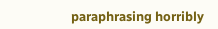paraphrasing horribly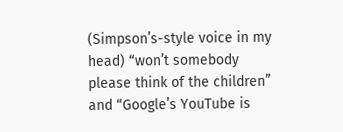(Simpson’s-style voice in my head) “won’t somebody please think of the children” and “Google’s YouTube is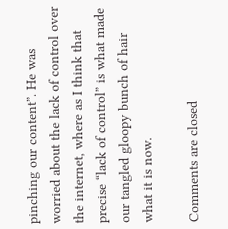pinching our content”. He was worried about the lack of control over the internet, where as I think that precise “lack of control” is what made our tangled gloopy bunch of hair what it is now.

Comments are closed